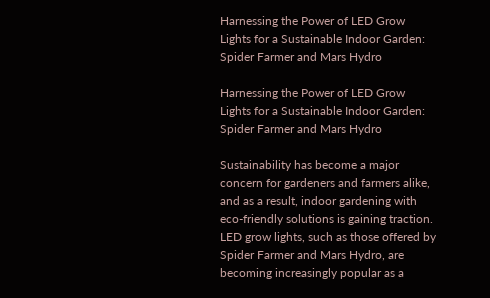Harnessing the Power of LED Grow Lights for a Sustainable Indoor Garden: Spider Farmer and Mars Hydro

Harnessing the Power of LED Grow Lights for a Sustainable Indoor Garden: Spider Farmer and Mars Hydro

Sustainability has become a major concern for gardeners and farmers alike, and as a result, indoor gardening with eco-friendly solutions is gaining traction. LED grow lights, such as those offered by Spider Farmer and Mars Hydro, are becoming increasingly popular as a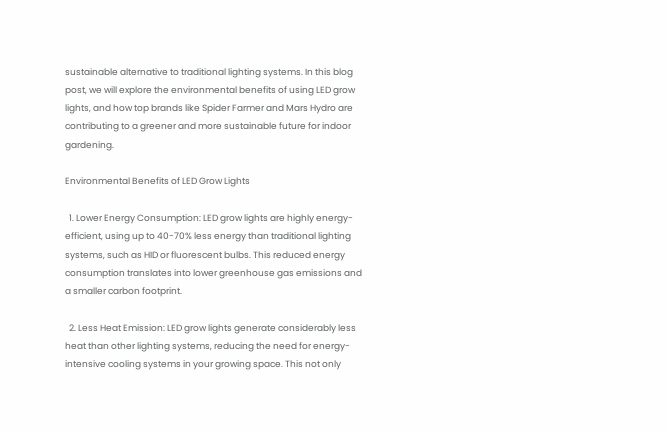sustainable alternative to traditional lighting systems. In this blog post, we will explore the environmental benefits of using LED grow lights, and how top brands like Spider Farmer and Mars Hydro are contributing to a greener and more sustainable future for indoor gardening.

Environmental Benefits of LED Grow Lights

  1. Lower Energy Consumption: LED grow lights are highly energy-efficient, using up to 40-70% less energy than traditional lighting systems, such as HID or fluorescent bulbs. This reduced energy consumption translates into lower greenhouse gas emissions and a smaller carbon footprint.

  2. Less Heat Emission: LED grow lights generate considerably less heat than other lighting systems, reducing the need for energy-intensive cooling systems in your growing space. This not only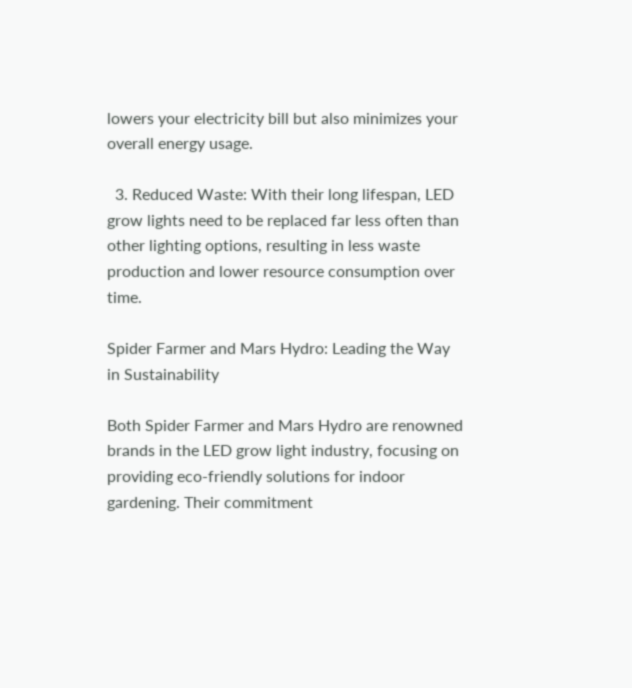lowers your electricity bill but also minimizes your overall energy usage.

  3. Reduced Waste: With their long lifespan, LED grow lights need to be replaced far less often than other lighting options, resulting in less waste production and lower resource consumption over time.

Spider Farmer and Mars Hydro: Leading the Way in Sustainability

Both Spider Farmer and Mars Hydro are renowned brands in the LED grow light industry, focusing on providing eco-friendly solutions for indoor gardening. Their commitment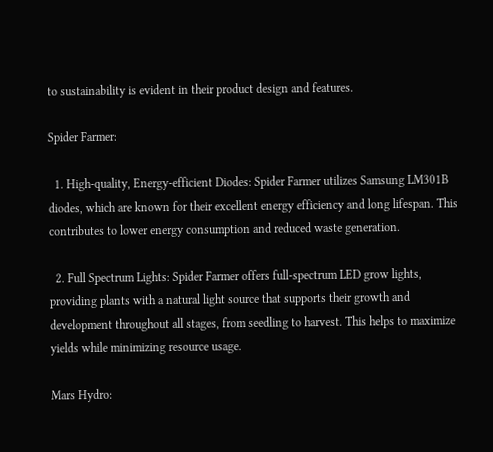to sustainability is evident in their product design and features.

Spider Farmer:

  1. High-quality, Energy-efficient Diodes: Spider Farmer utilizes Samsung LM301B diodes, which are known for their excellent energy efficiency and long lifespan. This contributes to lower energy consumption and reduced waste generation.

  2. Full Spectrum Lights: Spider Farmer offers full-spectrum LED grow lights, providing plants with a natural light source that supports their growth and development throughout all stages, from seedling to harvest. This helps to maximize yields while minimizing resource usage.

Mars Hydro: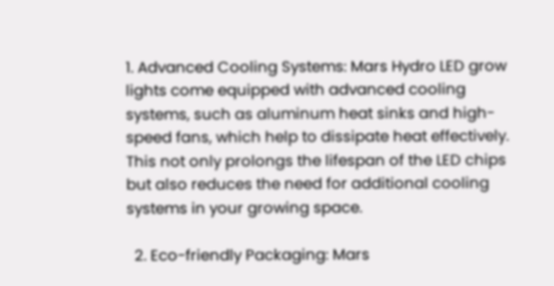1. Advanced Cooling Systems: Mars Hydro LED grow lights come equipped with advanced cooling systems, such as aluminum heat sinks and high-speed fans, which help to dissipate heat effectively. This not only prolongs the lifespan of the LED chips but also reduces the need for additional cooling systems in your growing space.

  2. Eco-friendly Packaging: Mars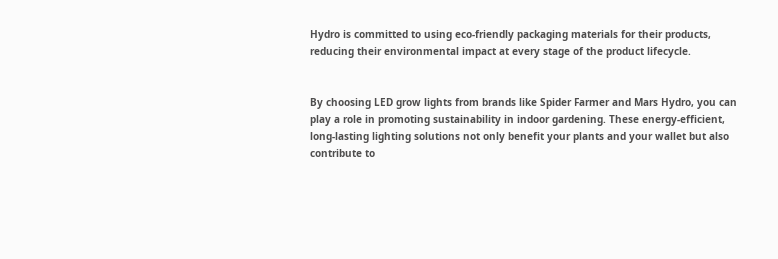Hydro is committed to using eco-friendly packaging materials for their products, reducing their environmental impact at every stage of the product lifecycle.


By choosing LED grow lights from brands like Spider Farmer and Mars Hydro, you can play a role in promoting sustainability in indoor gardening. These energy-efficient, long-lasting lighting solutions not only benefit your plants and your wallet but also contribute to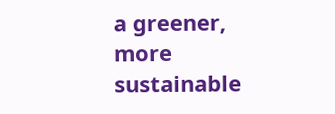a greener, more sustainable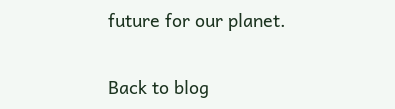future for our planet.

Back to blog